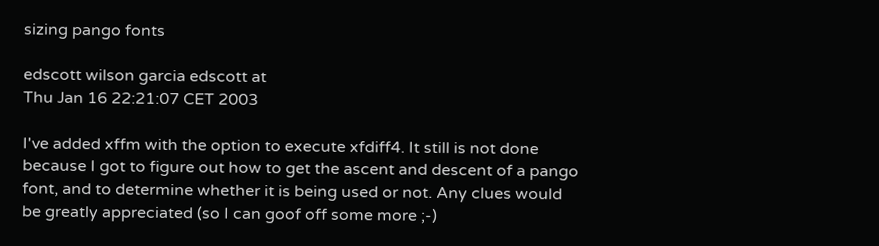sizing pango fonts

edscott wilson garcia edscott at
Thu Jan 16 22:21:07 CET 2003

I've added xffm with the option to execute xfdiff4. It still is not done
because I got to figure out how to get the ascent and descent of a pango
font, and to determine whether it is being used or not. Any clues would
be greatly appreciated (so I can goof off some more ;-)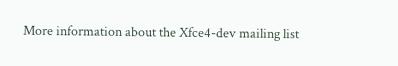More information about the Xfce4-dev mailing list